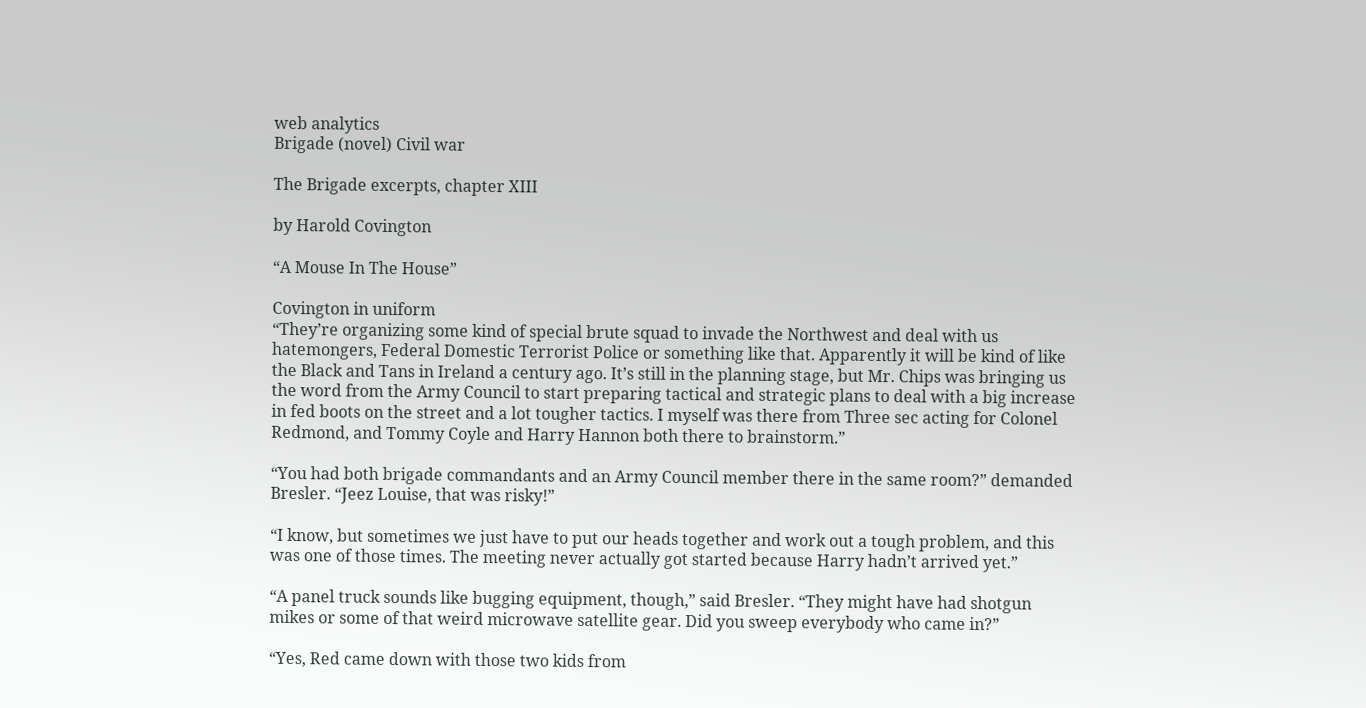web analytics
Brigade (novel) Civil war

The Brigade excerpts, chapter XIII

by Harold Covington

“A Mouse In The House”

Covington in uniform
“They’re organizing some kind of special brute squad to invade the Northwest and deal with us hatemongers, Federal Domestic Terrorist Police or something like that. Apparently it will be kind of like the Black and Tans in Ireland a century ago. It’s still in the planning stage, but Mr. Chips was bringing us the word from the Army Council to start preparing tactical and strategic plans to deal with a big increase in fed boots on the street and a lot tougher tactics. I myself was there from Three sec acting for Colonel Redmond, and Tommy Coyle and Harry Hannon both there to brainstorm.”

“You had both brigade commandants and an Army Council member there in the same room?” demanded Bresler. “Jeez Louise, that was risky!”

“I know, but sometimes we just have to put our heads together and work out a tough problem, and this was one of those times. The meeting never actually got started because Harry hadn’t arrived yet.”

“A panel truck sounds like bugging equipment, though,” said Bresler. “They might have had shotgun mikes or some of that weird microwave satellite gear. Did you sweep everybody who came in?”

“Yes, Red came down with those two kids from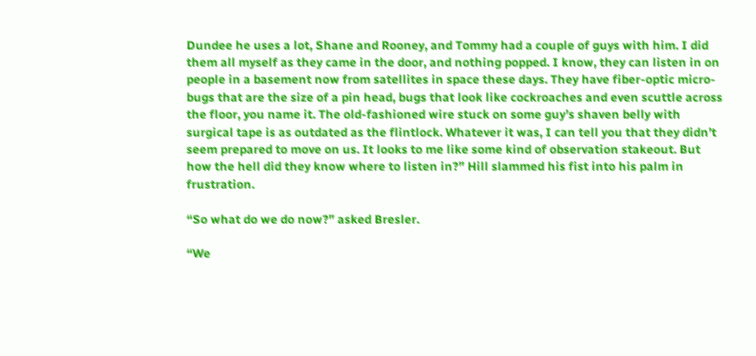Dundee he uses a lot, Shane and Rooney, and Tommy had a couple of guys with him. I did them all myself as they came in the door, and nothing popped. I know, they can listen in on people in a basement now from satellites in space these days. They have fiber-optic micro-bugs that are the size of a pin head, bugs that look like cockroaches and even scuttle across the floor, you name it. The old-fashioned wire stuck on some guy’s shaven belly with surgical tape is as outdated as the flintlock. Whatever it was, I can tell you that they didn’t seem prepared to move on us. It looks to me like some kind of observation stakeout. But how the hell did they know where to listen in?” Hill slammed his fist into his palm in frustration.

“So what do we do now?” asked Bresler.

“We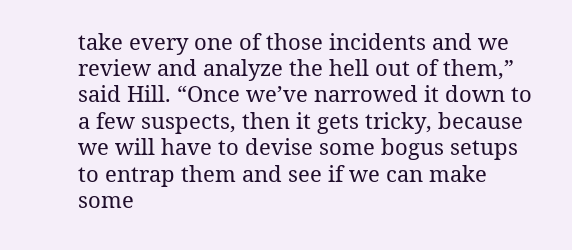take every one of those incidents and we review and analyze the hell out of them,” said Hill. “Once we’ve narrowed it down to a few suspects, then it gets tricky, because we will have to devise some bogus setups to entrap them and see if we can make some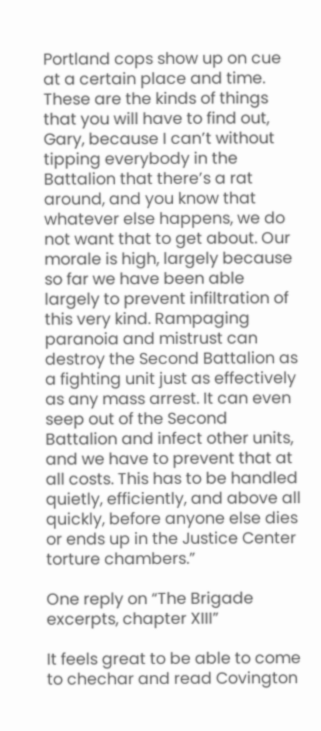Portland cops show up on cue at a certain place and time. These are the kinds of things that you will have to find out, Gary, because I can’t without tipping everybody in the Battalion that there’s a rat around, and you know that whatever else happens, we do not want that to get about. Our morale is high, largely because so far we have been able largely to prevent infiltration of this very kind. Rampaging paranoia and mistrust can destroy the Second Battalion as a fighting unit just as effectively as any mass arrest. It can even seep out of the Second Battalion and infect other units, and we have to prevent that at all costs. This has to be handled quietly, efficiently, and above all quickly, before anyone else dies or ends up in the Justice Center torture chambers.”

One reply on “The Brigade excerpts, chapter XIII”

It feels great to be able to come to chechar and read Covington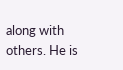along with others. He is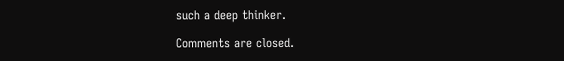such a deep thinker.

Comments are closed.